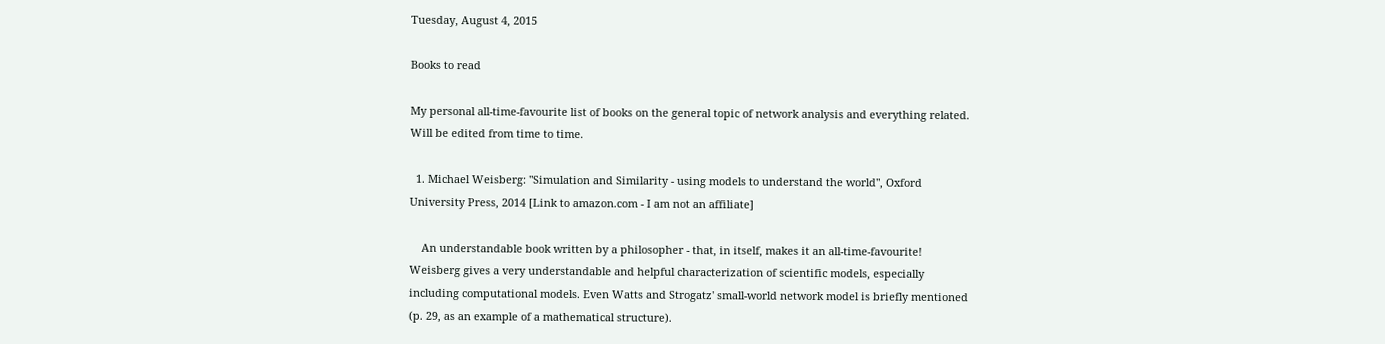Tuesday, August 4, 2015

Books to read

My personal all-time-favourite list of books on the general topic of network analysis and everything related. Will be edited from time to time.

  1. Michael Weisberg: "Simulation and Similarity - using models to understand the world", Oxford University Press, 2014 [Link to amazon.com - I am not an affiliate]

    An understandable book written by a philosopher - that, in itself, makes it an all-time-favourite! Weisberg gives a very understandable and helpful characterization of scientific models, especially including computational models. Even Watts and Strogatz' small-world network model is briefly mentioned (p. 29, as an example of a mathematical structure).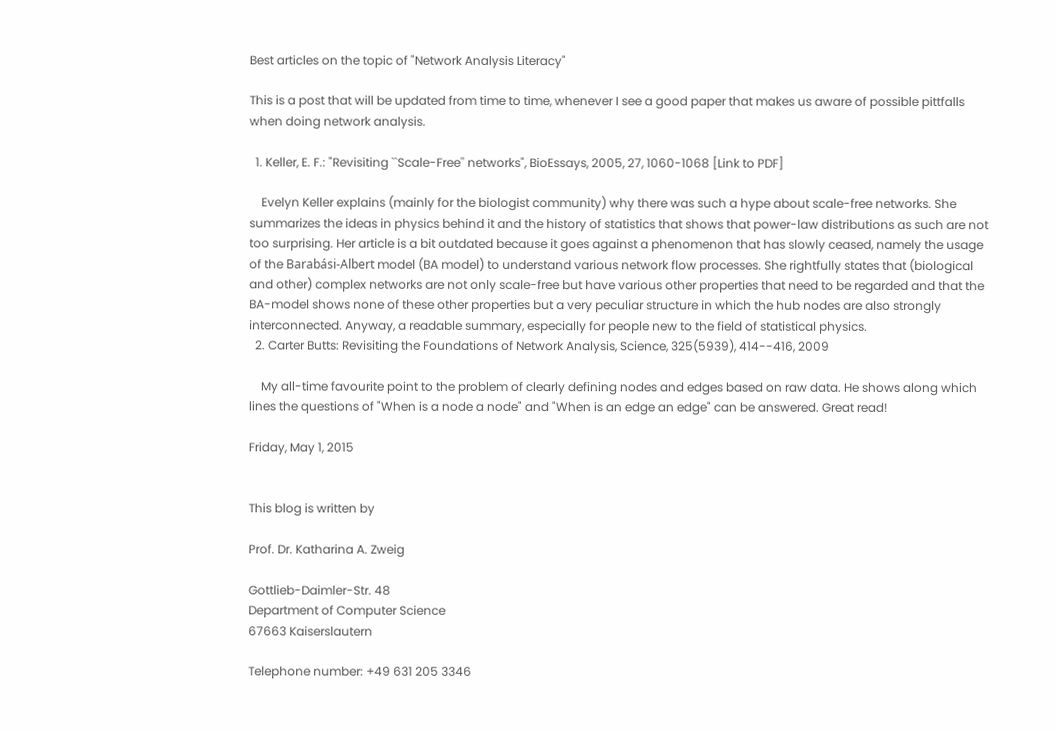Best articles on the topic of "Network Analysis Literacy"

This is a post that will be updated from time to time, whenever I see a good paper that makes us aware of possible pittfalls when doing network analysis.

  1. Keller, E. F.: "Revisiting ``Scale-Free'' networks", BioEssays, 2005, 27, 1060-1068 [Link to PDF]

    Evelyn Keller explains (mainly for the biologist community) why there was such a hype about scale-free networks. She summarizes the ideas in physics behind it and the history of statistics that shows that power-law distributions as such are not too surprising. Her article is a bit outdated because it goes against a phenomenon that has slowly ceased, namely the usage of the Barabási-Albert model (BA model) to understand various network flow processes. She rightfully states that (biological and other) complex networks are not only scale-free but have various other properties that need to be regarded and that the BA-model shows none of these other properties but a very peculiar structure in which the hub nodes are also strongly interconnected. Anyway, a readable summary, especially for people new to the field of statistical physics.
  2. Carter Butts: Revisiting the Foundations of Network Analysis, Science, 325(5939), 414--416, 2009

    My all-time favourite point to the problem of clearly defining nodes and edges based on raw data. He shows along which lines the questions of "When is a node a node" and "When is an edge an edge" can be answered. Great read!

Friday, May 1, 2015


This blog is written by

Prof. Dr. Katharina A. Zweig

Gottlieb-Daimler-Str. 48
Department of Computer Science
67663 Kaiserslautern

Telephone number: +49 631 205 3346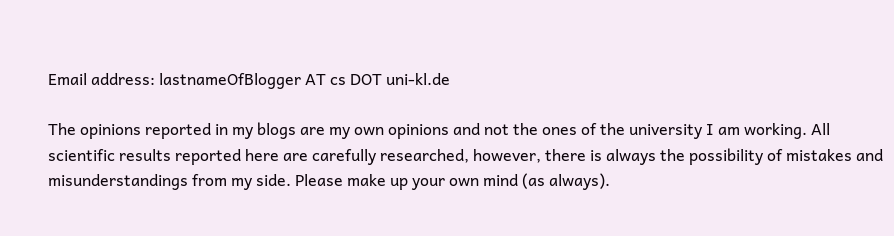Email address: lastnameOfBlogger AT cs DOT uni-kl.de

The opinions reported in my blogs are my own opinions and not the ones of the university I am working. All scientific results reported here are carefully researched, however, there is always the possibility of mistakes and misunderstandings from my side. Please make up your own mind (as always).